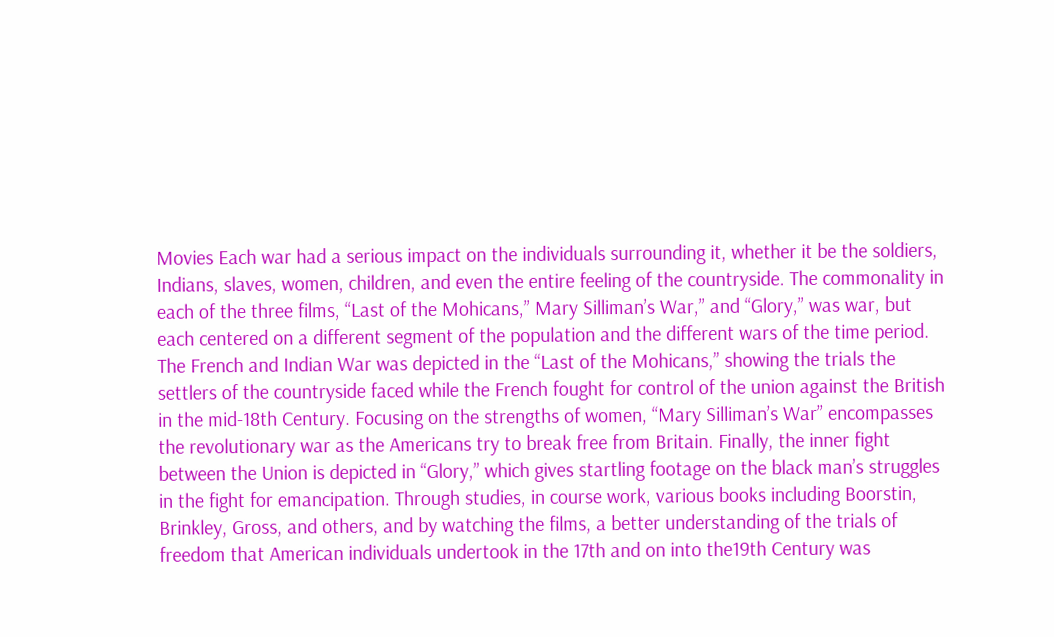Movies Each war had a serious impact on the individuals surrounding it, whether it be the soldiers, Indians, slaves, women, children, and even the entire feeling of the countryside. The commonality in each of the three films, “Last of the Mohicans,” Mary Silliman’s War,” and “Glory,” was war, but each centered on a different segment of the population and the different wars of the time period. The French and Indian War was depicted in the “Last of the Mohicans,” showing the trials the settlers of the countryside faced while the French fought for control of the union against the British in the mid-18th Century. Focusing on the strengths of women, “Mary Silliman’s War” encompasses the revolutionary war as the Americans try to break free from Britain. Finally, the inner fight between the Union is depicted in “Glory,” which gives startling footage on the black man’s struggles in the fight for emancipation. Through studies, in course work, various books including Boorstin, Brinkley, Gross, and others, and by watching the films, a better understanding of the trials of freedom that American individuals undertook in the 17th and on into the19th Century was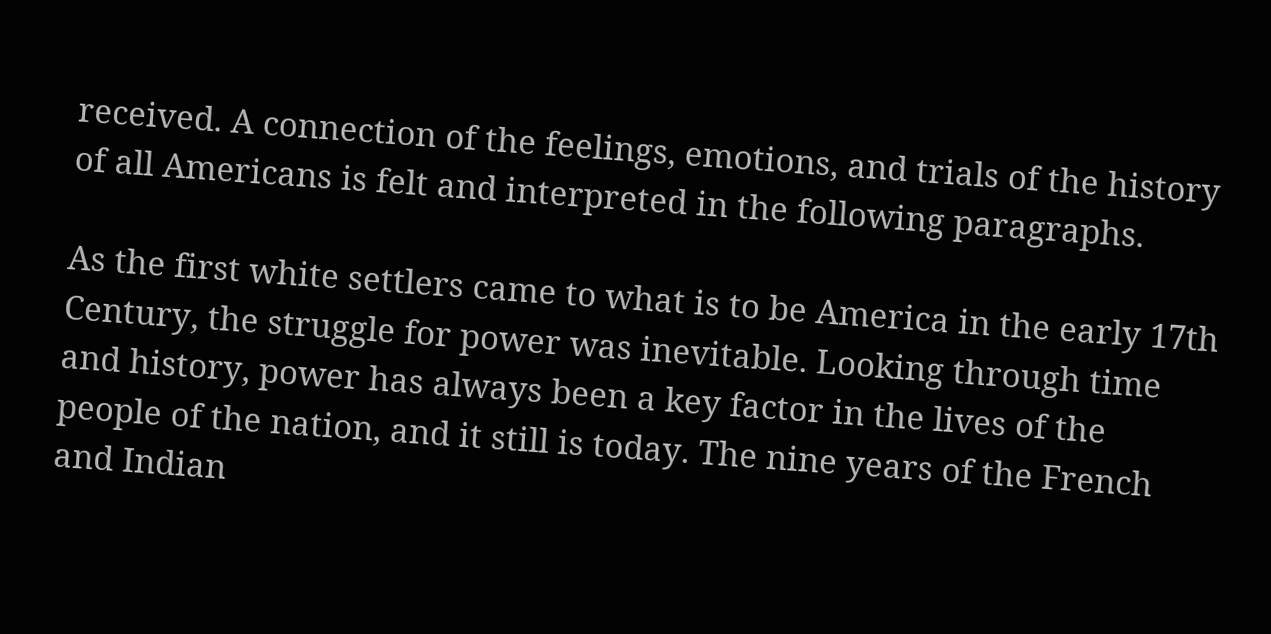received. A connection of the feelings, emotions, and trials of the history of all Americans is felt and interpreted in the following paragraphs.

As the first white settlers came to what is to be America in the early 17th Century, the struggle for power was inevitable. Looking through time and history, power has always been a key factor in the lives of the people of the nation, and it still is today. The nine years of the French and Indian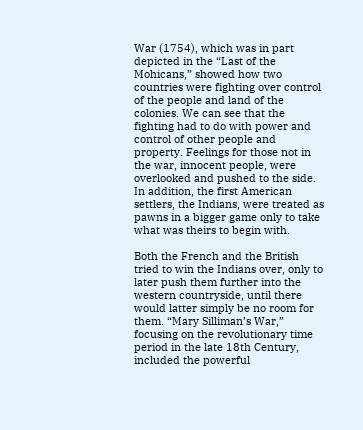War (1754), which was in part depicted in the “Last of the Mohicans,” showed how two countries were fighting over control of the people and land of the colonies. We can see that the fighting had to do with power and control of other people and property. Feelings for those not in the war, innocent people, were overlooked and pushed to the side. In addition, the first American settlers, the Indians, were treated as pawns in a bigger game only to take what was theirs to begin with.

Both the French and the British tried to win the Indians over, only to later push them further into the western countryside, until there would latter simply be no room for them. “Mary Silliman’s War,” focusing on the revolutionary time period in the late 18th Century, included the powerful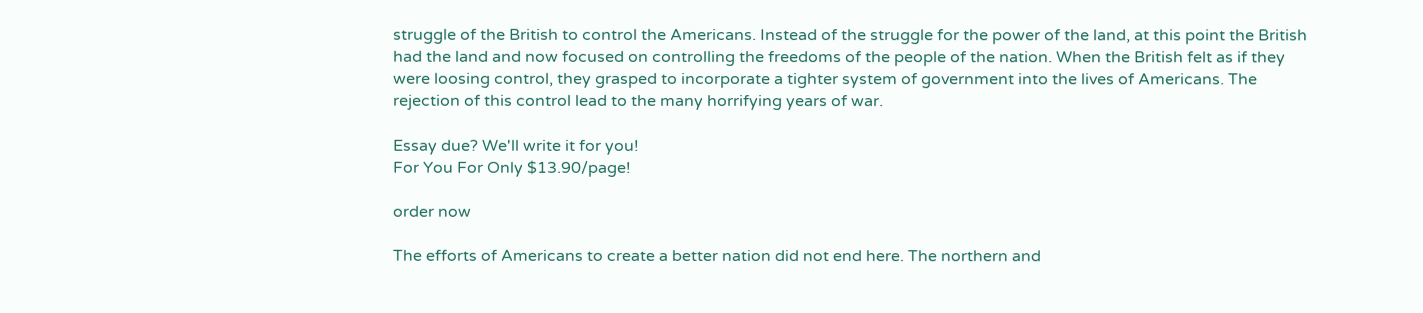struggle of the British to control the Americans. Instead of the struggle for the power of the land, at this point the British had the land and now focused on controlling the freedoms of the people of the nation. When the British felt as if they were loosing control, they grasped to incorporate a tighter system of government into the lives of Americans. The rejection of this control lead to the many horrifying years of war.

Essay due? We'll write it for you!
For You For Only $13.90/page!

order now

The efforts of Americans to create a better nation did not end here. The northern and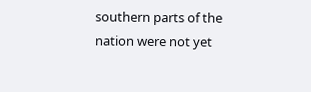southern parts of the nation were not yet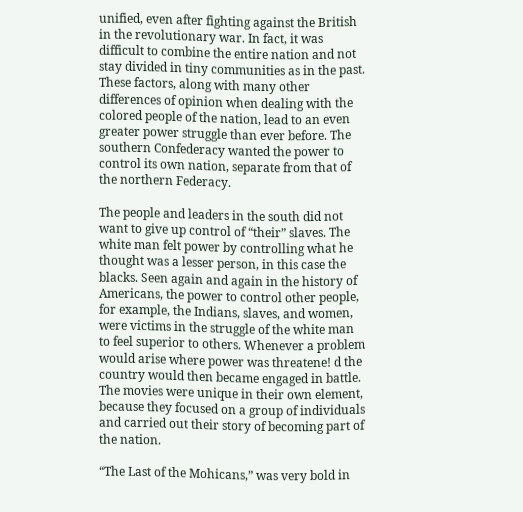unified, even after fighting against the British in the revolutionary war. In fact, it was difficult to combine the entire nation and not stay divided in tiny communities as in the past. These factors, along with many other differences of opinion when dealing with the colored people of the nation, lead to an even greater power struggle than ever before. The southern Confederacy wanted the power to control its own nation, separate from that of the northern Federacy.

The people and leaders in the south did not want to give up control of “their” slaves. The white man felt power by controlling what he thought was a lesser person, in this case the blacks. Seen again and again in the history of Americans, the power to control other people, for example, the Indians, slaves, and women, were victims in the struggle of the white man to feel superior to others. Whenever a problem would arise where power was threatene! d the country would then became engaged in battle. The movies were unique in their own element, because they focused on a group of individuals and carried out their story of becoming part of the nation.

“The Last of the Mohicans,” was very bold in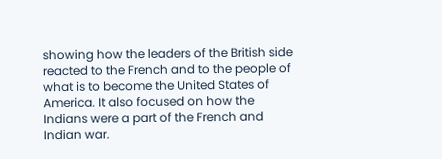showing how the leaders of the British side reacted to the French and to the people of what is to become the United States of America. It also focused on how the Indians were a part of the French and Indian war.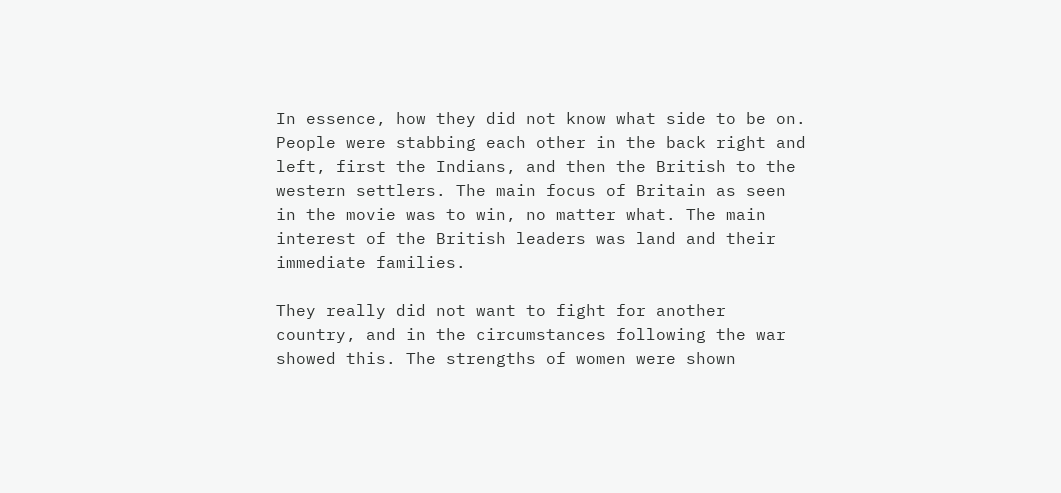In essence, how they did not know what side to be on. People were stabbing each other in the back right and left, first the Indians, and then the British to the western settlers. The main focus of Britain as seen in the movie was to win, no matter what. The main interest of the British leaders was land and their immediate families.

They really did not want to fight for another country, and in the circumstances following the war showed this. The strengths of women were shown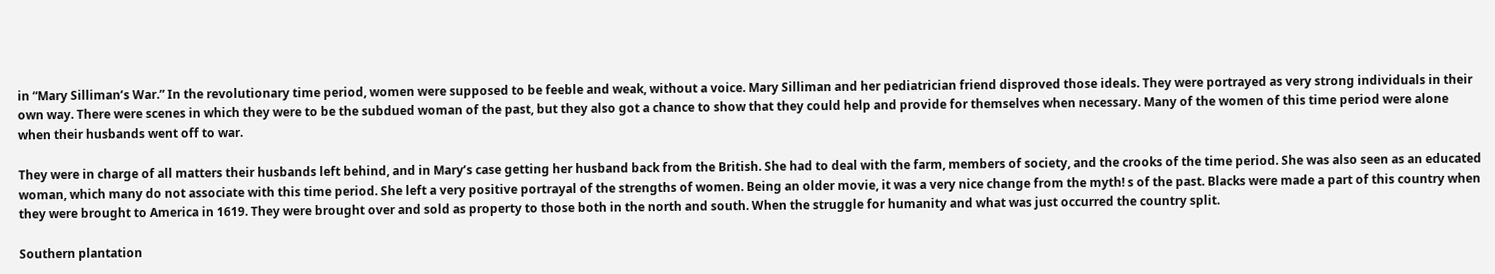in “Mary Silliman’s War.” In the revolutionary time period, women were supposed to be feeble and weak, without a voice. Mary Silliman and her pediatrician friend disproved those ideals. They were portrayed as very strong individuals in their own way. There were scenes in which they were to be the subdued woman of the past, but they also got a chance to show that they could help and provide for themselves when necessary. Many of the women of this time period were alone when their husbands went off to war.

They were in charge of all matters their husbands left behind, and in Mary’s case getting her husband back from the British. She had to deal with the farm, members of society, and the crooks of the time period. She was also seen as an educated woman, which many do not associate with this time period. She left a very positive portrayal of the strengths of women. Being an older movie, it was a very nice change from the myth! s of the past. Blacks were made a part of this country when they were brought to America in 1619. They were brought over and sold as property to those both in the north and south. When the struggle for humanity and what was just occurred the country split.

Southern plantation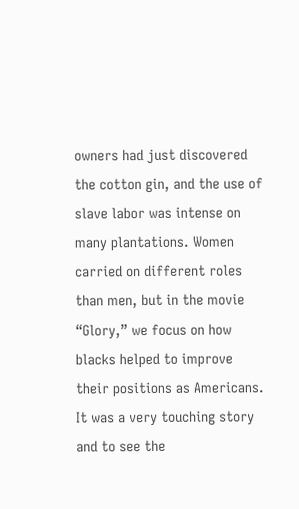owners had just discovered the cotton gin, and the use of slave labor was intense on many plantations. Women carried on different roles than men, but in the movie “Glory,” we focus on how blacks helped to improve their positions as Americans. It was a very touching story and to see the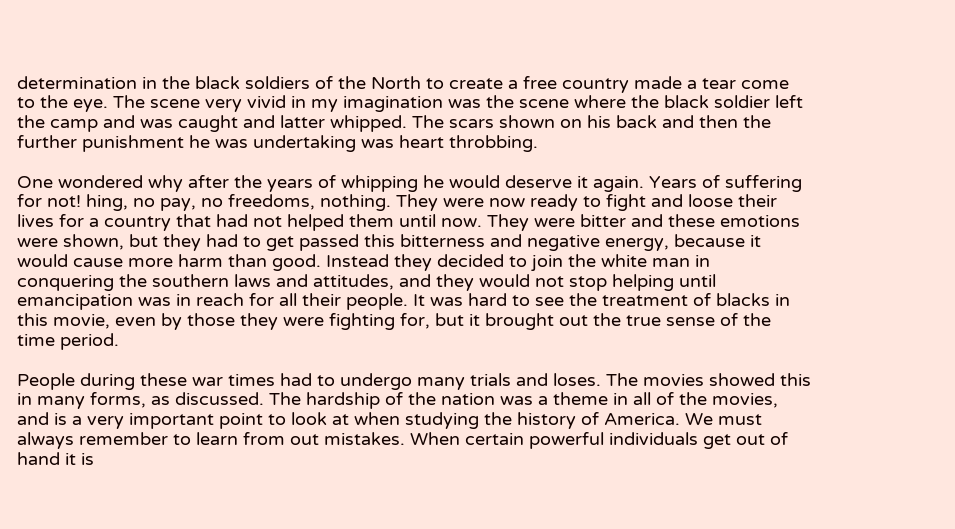determination in the black soldiers of the North to create a free country made a tear come to the eye. The scene very vivid in my imagination was the scene where the black soldier left the camp and was caught and latter whipped. The scars shown on his back and then the further punishment he was undertaking was heart throbbing.

One wondered why after the years of whipping he would deserve it again. Years of suffering for not! hing, no pay, no freedoms, nothing. They were now ready to fight and loose their lives for a country that had not helped them until now. They were bitter and these emotions were shown, but they had to get passed this bitterness and negative energy, because it would cause more harm than good. Instead they decided to join the white man in conquering the southern laws and attitudes, and they would not stop helping until emancipation was in reach for all their people. It was hard to see the treatment of blacks in this movie, even by those they were fighting for, but it brought out the true sense of the time period.

People during these war times had to undergo many trials and loses. The movies showed this in many forms, as discussed. The hardship of the nation was a theme in all of the movies, and is a very important point to look at when studying the history of America. We must always remember to learn from out mistakes. When certain powerful individuals get out of hand it is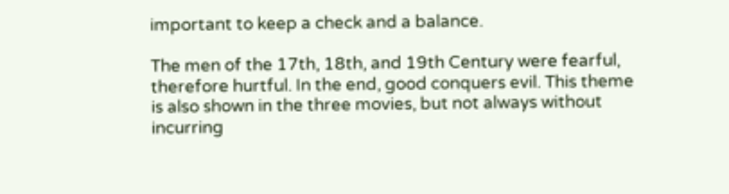important to keep a check and a balance.

The men of the 17th, 18th, and 19th Century were fearful, therefore hurtful. In the end, good conquers evil. This theme is also shown in the three movies, but not always without incurring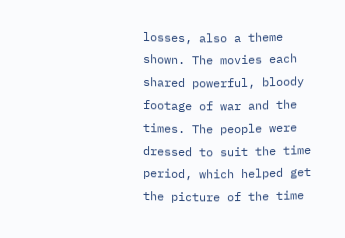losses, also a theme shown. The movies each shared powerful, bloody footage of war and the times. The people were dressed to suit the time period, which helped get the picture of the time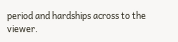period and hardships across to the viewer.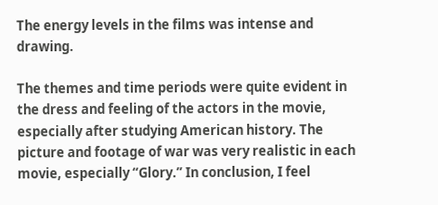The energy levels in the films was intense and drawing.

The themes and time periods were quite evident in the dress and feeling of the actors in the movie, especially after studying American history. The picture and footage of war was very realistic in each movie, especially “Glory.” In conclusion, I feel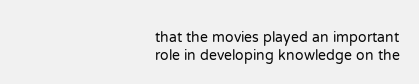that the movies played an important role in developing knowledge on the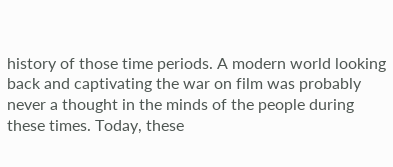history of those time periods. A modern world looking back and captivating the war on film was probably never a thought in the minds of the people during these times. Today, these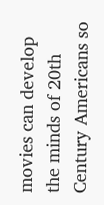movies can develop the minds of 20th Century Americans so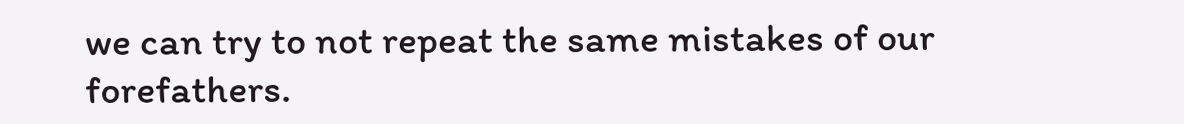we can try to not repeat the same mistakes of our forefathers.